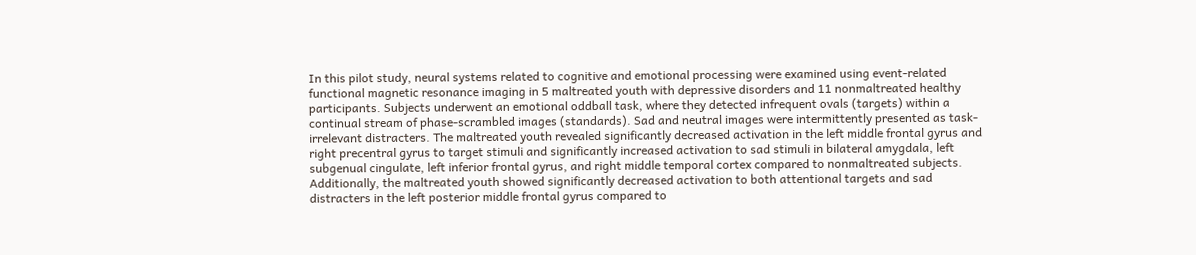In this pilot study, neural systems related to cognitive and emotional processing were examined using event-related functional magnetic resonance imaging in 5 maltreated youth with depressive disorders and 11 nonmaltreated healthy participants. Subjects underwent an emotional oddball task, where they detected infrequent ovals (targets) within a continual stream of phase-scrambled images (standards). Sad and neutral images were intermittently presented as task-irrelevant distracters. The maltreated youth revealed significantly decreased activation in the left middle frontal gyrus and right precentral gyrus to target stimuli and significantly increased activation to sad stimuli in bilateral amygdala, left subgenual cingulate, left inferior frontal gyrus, and right middle temporal cortex compared to nonmaltreated subjects. Additionally, the maltreated youth showed significantly decreased activation to both attentional targets and sad distracters in the left posterior middle frontal gyrus compared to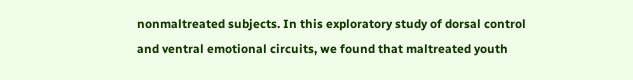nonmaltreated subjects. In this exploratory study of dorsal control and ventral emotional circuits, we found that maltreated youth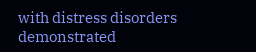with distress disorders demonstrated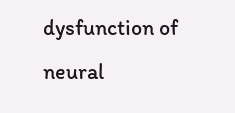dysfunction of neural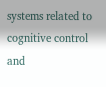systems related to cognitive control and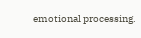emotional processing.